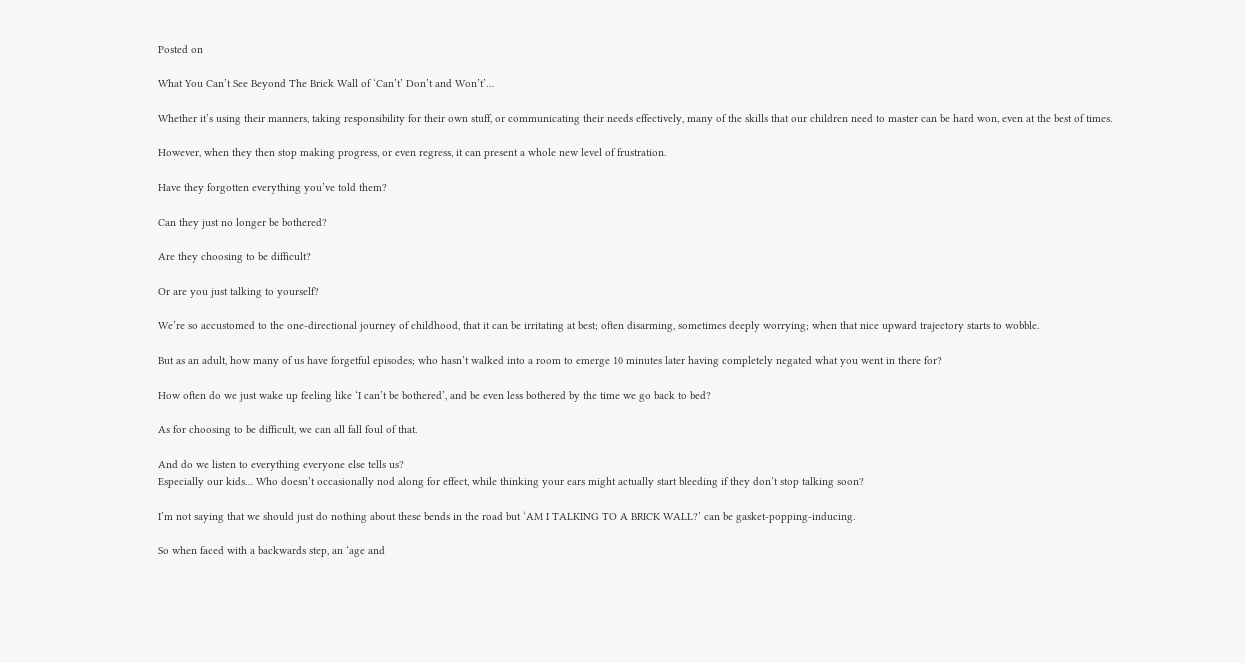Posted on

What You Can’t See Beyond The Brick Wall of ‘Can’t’ Don’t and Won’t’…

Whether it’s using their manners, taking responsibility for their own stuff, or communicating their needs effectively, many of the skills that our children need to master can be hard won, even at the best of times.

However, when they then stop making progress, or even regress, it can present a whole new level of frustration.

Have they forgotten everything you’ve told them?

Can they just no longer be bothered?

Are they choosing to be difficult?

Or are you just talking to yourself?

We’re so accustomed to the one-directional journey of childhood, that it can be irritating at best; often disarming, sometimes deeply worrying; when that nice upward trajectory starts to wobble.

But as an adult, how many of us have forgetful episodes; who hasn’t walked into a room to emerge 10 minutes later having completely negated what you went in there for?

How often do we just wake up feeling like ‘I can’t be bothered’, and be even less bothered by the time we go back to bed?

As for choosing to be difficult, we can all fall foul of that.

And do we listen to everything everyone else tells us?
Especially our kids… Who doesn’t occasionally nod along for effect, while thinking your ears might actually start bleeding if they don’t stop talking soon?

I’m not saying that we should just do nothing about these bends in the road but ‘AM I TALKING TO A BRICK WALL?’ can be gasket-popping-inducing.

So when faced with a backwards step, an ‘age and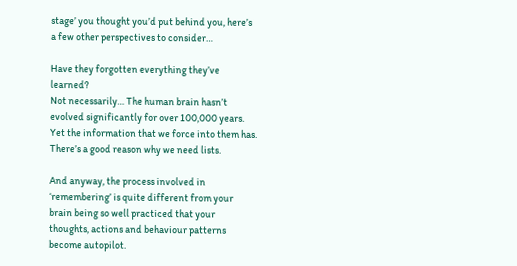stage’ you thought you’d put behind you, here’s a few other perspectives to consider…

Have they forgotten everything they’ve learned?
Not necessarily… The human brain hasn’t evolved significantly for over 100,000 years.
Yet the information that we force into them has. There’s a good reason why we need lists.

And anyway, the process involved in ‘remembering’ is quite different from your brain being so well practiced that your thoughts, actions and behaviour patterns become autopilot.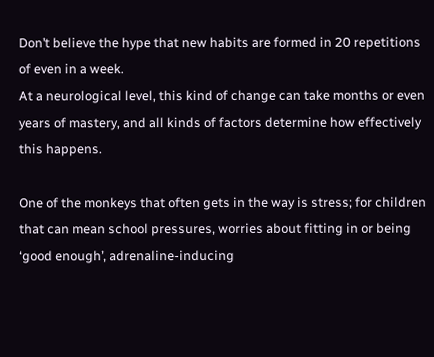Don’t believe the hype that new habits are formed in 20 repetitions of even in a week.
At a neurological level, this kind of change can take months or even years of mastery, and all kinds of factors determine how effectively this happens.

One of the monkeys that often gets in the way is stress; for children that can mean school pressures, worries about fitting in or being ‘good enough’, adrenaline-inducing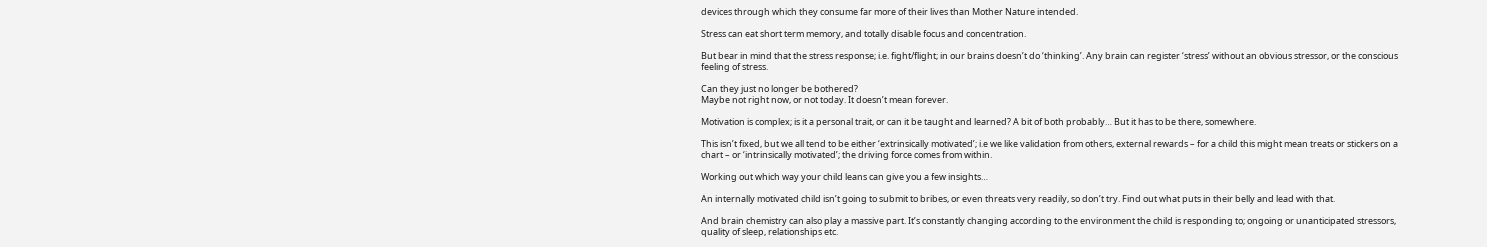devices through which they consume far more of their lives than Mother Nature intended.

Stress can eat short term memory, and totally disable focus and concentration.

But bear in mind that the stress response; i.e. fight/flight; in our brains doesn’t do ‘thinking’. Any brain can register ‘stress’ without an obvious stressor, or the conscious feeling of stress.

Can they just no longer be bothered?
Maybe not right now, or not today. It doesn’t mean forever.

Motivation is complex; is it a personal trait, or can it be taught and learned? A bit of both probably… But it has to be there, somewhere.

This isn’t fixed, but we all tend to be either ‘extrinsically motivated’; i.e we like validation from others, external rewards – for a child this might mean treats or stickers on a chart – or ‘intrinsically motivated’; the driving force comes from within.

Working out which way your child leans can give you a few insights…

An internally motivated child isn’t going to submit to bribes, or even threats very readily, so don’t try. Find out what puts in their belly and lead with that.

And brain chemistry can also play a massive part. It’s constantly changing according to the environment the child is responding to; ongoing or unanticipated stressors, quality of sleep, relationships etc.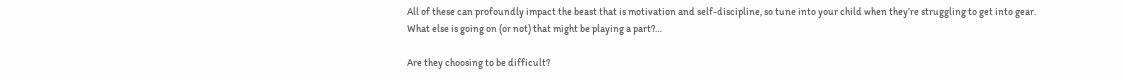All of these can profoundly impact the beast that is motivation and self-discipline, so tune into your child when they’re struggling to get into gear.
What else is going on (or not) that might be playing a part?…

Are they choosing to be difficult?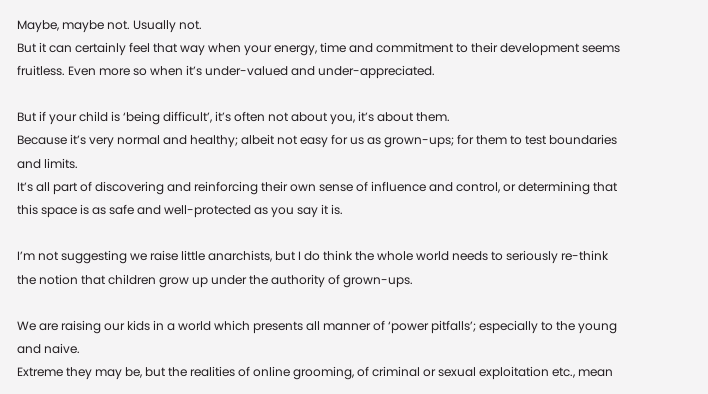Maybe, maybe not. Usually not.
But it can certainly feel that way when your energy, time and commitment to their development seems fruitless. Even more so when it’s under-valued and under-appreciated.

But if your child is ‘being difficult’, it’s often not about you, it’s about them.
Because it’s very normal and healthy; albeit not easy for us as grown-ups; for them to test boundaries and limits.
It’s all part of discovering and reinforcing their own sense of influence and control, or determining that this space is as safe and well-protected as you say it is.

I’m not suggesting we raise little anarchists, but I do think the whole world needs to seriously re-think the notion that children grow up under the authority of grown-ups.

We are raising our kids in a world which presents all manner of ‘power pitfalls’; especially to the young and naive.
Extreme they may be, but the realities of online grooming, of criminal or sexual exploitation etc., mean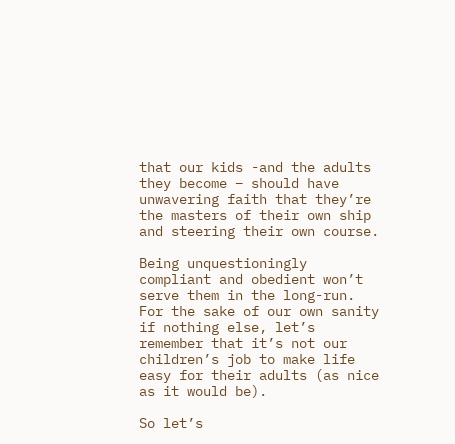that our kids -and the adults they become – should have unwavering faith that they’re the masters of their own ship and steering their own course.

Being unquestioningly compliant and obedient won’t serve them in the long-run.
For the sake of our own sanity if nothing else, let’s remember that it’s not our children’s job to make life easy for their adults (as nice as it would be).

So let’s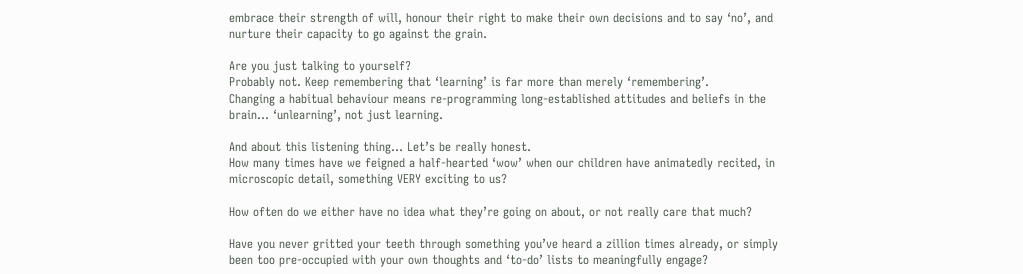embrace their strength of will, honour their right to make their own decisions and to say ‘no’, and nurture their capacity to go against the grain.

Are you just talking to yourself?
Probably not. Keep remembering that ‘learning’ is far more than merely ‘remembering’.
Changing a habitual behaviour means re-programming long-established attitudes and beliefs in the brain… ‘unlearning’, not just learning.

And about this listening thing… Let’s be really honest.
How many times have we feigned a half-hearted ‘wow’ when our children have animatedly recited, in microscopic detail, something VERY exciting to us?

How often do we either have no idea what they’re going on about, or not really care that much?

Have you never gritted your teeth through something you’ve heard a zillion times already, or simply been too pre-occupied with your own thoughts and ‘to-do’ lists to meaningfully engage?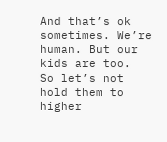And that’s ok sometimes. We’re human. But our kids are too.
So let’s not hold them to higher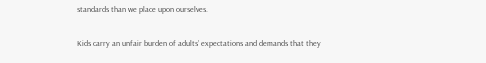standards than we place upon ourselves.

Kids carry an unfair burden of adults’ expectations and demands that they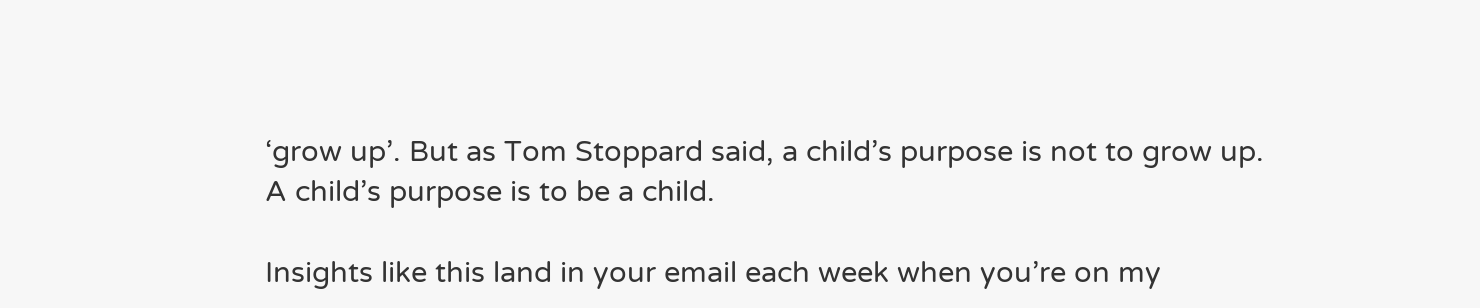‘grow up’. But as Tom Stoppard said, a child’s purpose is not to grow up.
A child’s purpose is to be a child.

Insights like this land in your email each week when you’re on my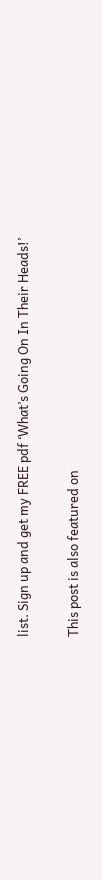list. Sign up and get my FREE pdf ‘What’s Going On In Their Heads!’

This post is also featured on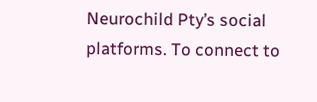Neurochild Pty’s social platforms. To connect to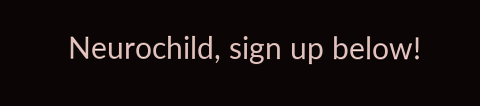Neurochild, sign up below!